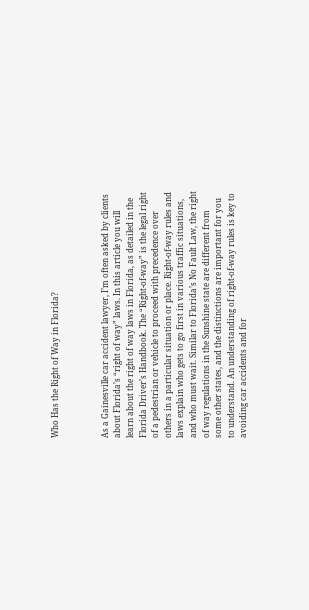Who Has the Right of Way in Florida?



As a Gainesville car accident lawyer, I’m often asked by clients about Florida’s “right of way” laws. In this article you will learn about the right of way laws in Florida, as detailed in the Florida Driver’s Handbook. The “Right-of-way” is the legal right of a pedestrian or vehicle to proceed with precedence over others in a particular situation or place. Right-of-way rules and laws explain who gets to go first in various traffic situations, and who must wait. Similar to Florida’s No Fault Law, the right of way regulations in the Sunshine state are different from some other states, and the distinctions are important for you to understand. An understanding of right-of-way rules is key to avoiding car accidents and for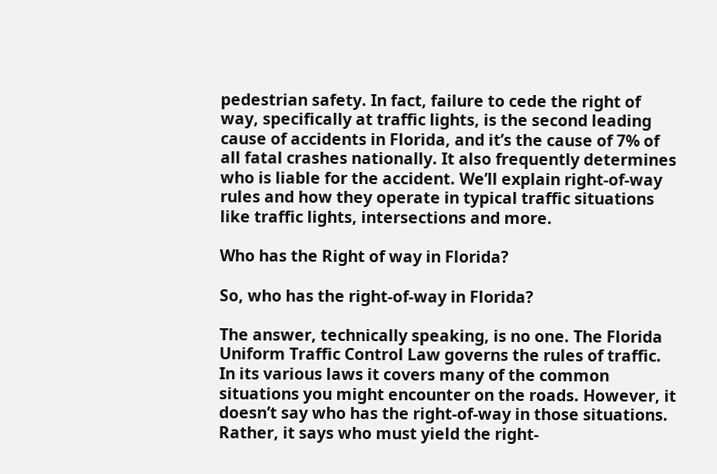pedestrian safety. In fact, failure to cede the right of way, specifically at traffic lights, is the second leading cause of accidents in Florida, and it’s the cause of 7% of all fatal crashes nationally. It also frequently determines who is liable for the accident. We’ll explain right-of-way rules and how they operate in typical traffic situations like traffic lights, intersections and more.

Who has the Right of way in Florida?

So, who has the right-of-way in Florida?

The answer, technically speaking, is no one. The Florida Uniform Traffic Control Law governs the rules of traffic. In its various laws it covers many of the common situations you might encounter on the roads. However, it doesn’t say who has the right-of-way in those situations. Rather, it says who must yield the right-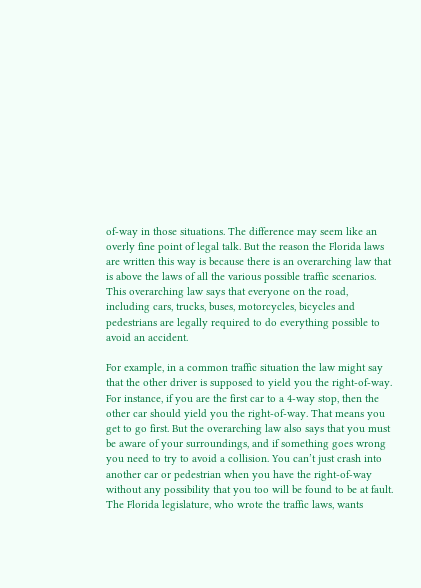of-way in those situations. The difference may seem like an overly fine point of legal talk. But the reason the Florida laws are written this way is because there is an overarching law that is above the laws of all the various possible traffic scenarios. This overarching law says that everyone on the road, including cars, trucks, buses, motorcycles, bicycles and pedestrians are legally required to do everything possible to avoid an accident.

For example, in a common traffic situation the law might say that the other driver is supposed to yield you the right-of-way. For instance, if you are the first car to a 4-way stop, then the other car should yield you the right-of-way. That means you get to go first. But the overarching law also says that you must be aware of your surroundings, and if something goes wrong you need to try to avoid a collision. You can’t just crash into another car or pedestrian when you have the right-of-way without any possibility that you too will be found to be at fault. The Florida legislature, who wrote the traffic laws, wants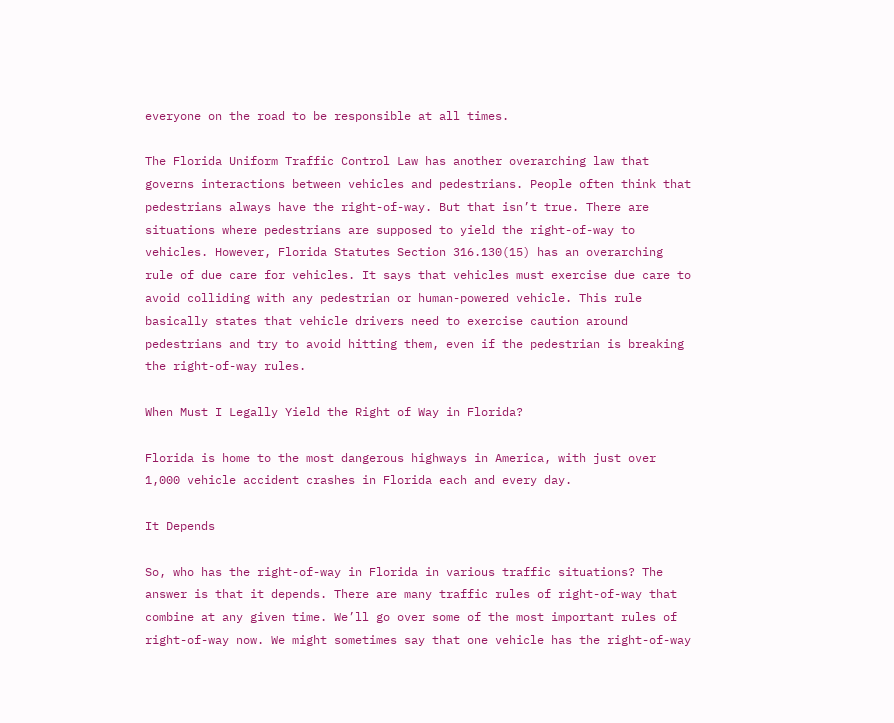everyone on the road to be responsible at all times.

The Florida Uniform Traffic Control Law has another overarching law that governs interactions between vehicles and pedestrians. People often think that pedestrians always have the right-of-way. But that isn’t true. There are situations where pedestrians are supposed to yield the right-of-way to vehicles. However, Florida Statutes Section 316.130(15) has an overarching rule of due care for vehicles. It says that vehicles must exercise due care to avoid colliding with any pedestrian or human-powered vehicle. This rule basically states that vehicle drivers need to exercise caution around pedestrians and try to avoid hitting them, even if the pedestrian is breaking the right-of-way rules.

When Must I Legally Yield the Right of Way in Florida?

Florida is home to the most dangerous highways in America, with just over 1,000 vehicle accident crashes in Florida each and every day.

It Depends

So, who has the right-of-way in Florida in various traffic situations? The answer is that it depends. There are many traffic rules of right-of-way that combine at any given time. We’ll go over some of the most important rules of right-of-way now. We might sometimes say that one vehicle has the right-of-way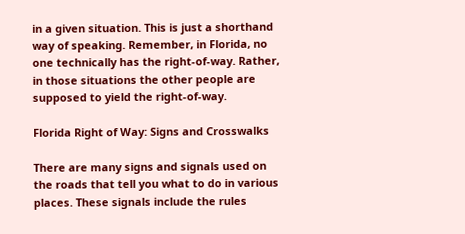in a given situation. This is just a shorthand way of speaking. Remember, in Florida, no one technically has the right-of-way. Rather, in those situations the other people are supposed to yield the right-of-way.

Florida Right of Way: Signs and Crosswalks

There are many signs and signals used on the roads that tell you what to do in various places. These signals include the rules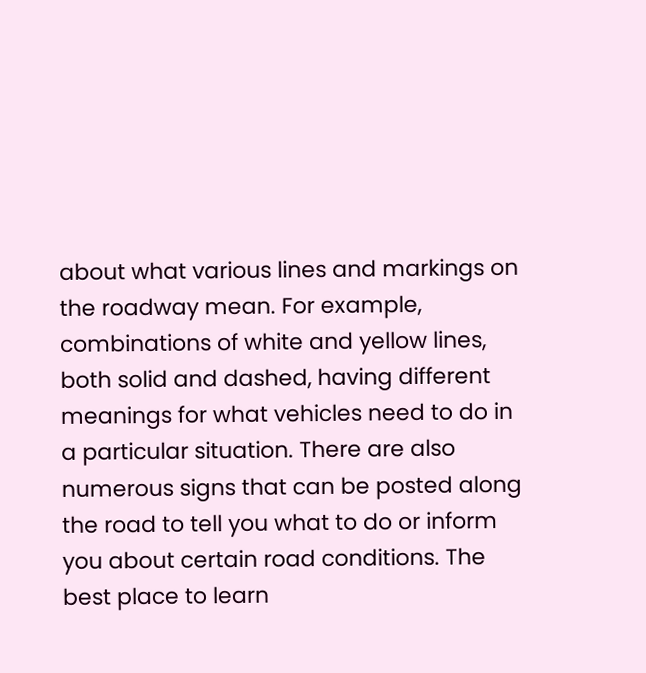about what various lines and markings on the roadway mean. For example, combinations of white and yellow lines, both solid and dashed, having different meanings for what vehicles need to do in a particular situation. There are also numerous signs that can be posted along the road to tell you what to do or inform you about certain road conditions. The best place to learn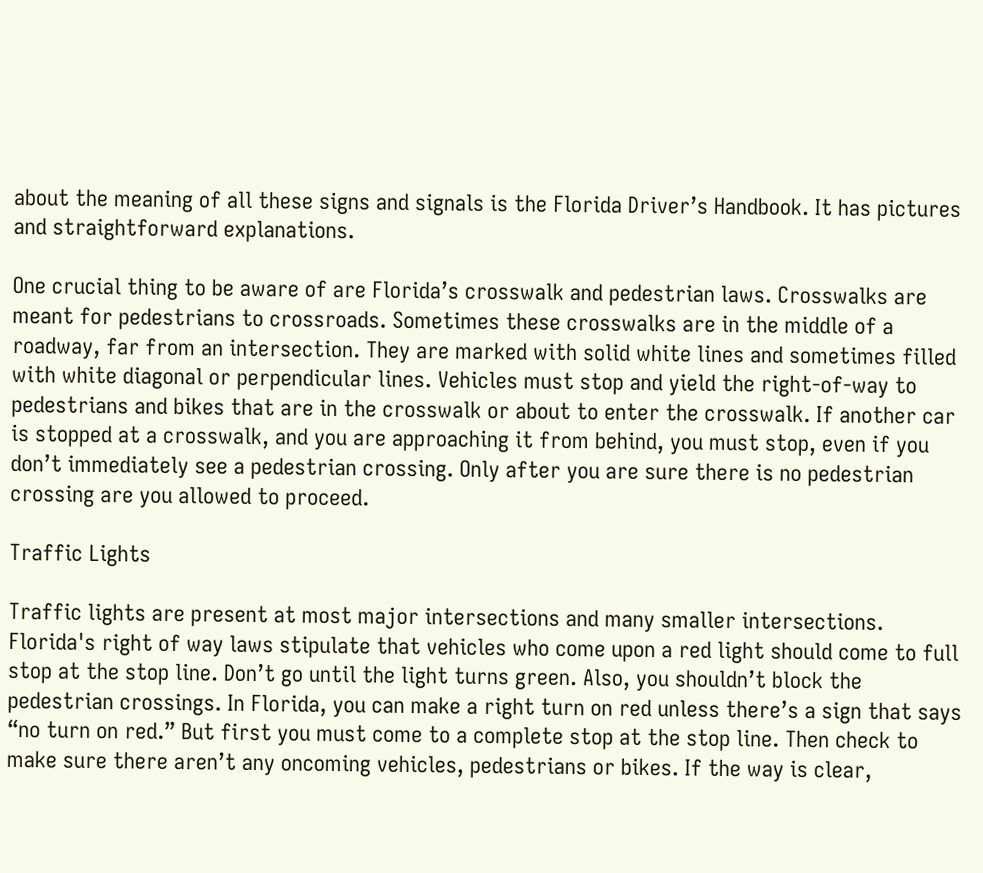about the meaning of all these signs and signals is the Florida Driver’s Handbook. It has pictures and straightforward explanations.

One crucial thing to be aware of are Florida’s crosswalk and pedestrian laws. Crosswalks are meant for pedestrians to crossroads. Sometimes these crosswalks are in the middle of a roadway, far from an intersection. They are marked with solid white lines and sometimes filled with white diagonal or perpendicular lines. Vehicles must stop and yield the right-of-way to pedestrians and bikes that are in the crosswalk or about to enter the crosswalk. If another car is stopped at a crosswalk, and you are approaching it from behind, you must stop, even if you don’t immediately see a pedestrian crossing. Only after you are sure there is no pedestrian crossing are you allowed to proceed.

Traffic Lights

Traffic lights are present at most major intersections and many smaller intersections. Florida's right of way laws stipulate that vehicles who come upon a red light should come to full stop at the stop line. Don’t go until the light turns green. Also, you shouldn’t block the pedestrian crossings. In Florida, you can make a right turn on red unless there’s a sign that says “no turn on red.” But first you must come to a complete stop at the stop line. Then check to make sure there aren’t any oncoming vehicles, pedestrians or bikes. If the way is clear,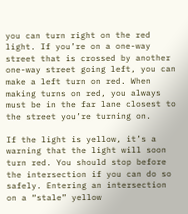you can turn right on the red light. If you’re on a one-way street that is crossed by another one-way street going left, you can make a left turn on red. When making turns on red, you always must be in the far lane closest to the street you’re turning on.

If the light is yellow, it’s a warning that the light will soon turn red. You should stop before the intersection if you can do so safely. Entering an intersection on a “stale” yellow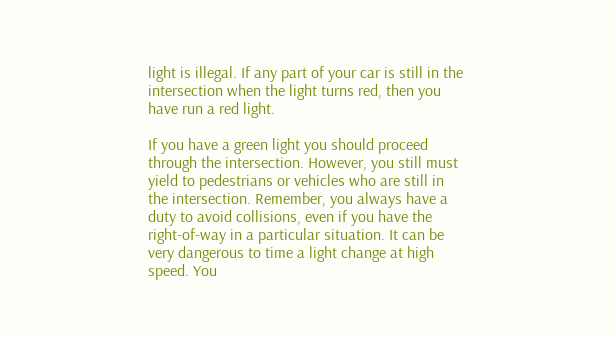light is illegal. If any part of your car is still in the intersection when the light turns red, then you have run a red light.

If you have a green light you should proceed through the intersection. However, you still must yield to pedestrians or vehicles who are still in the intersection. Remember, you always have a duty to avoid collisions, even if you have the right-of-way in a particular situation. It can be very dangerous to time a light change at high speed. You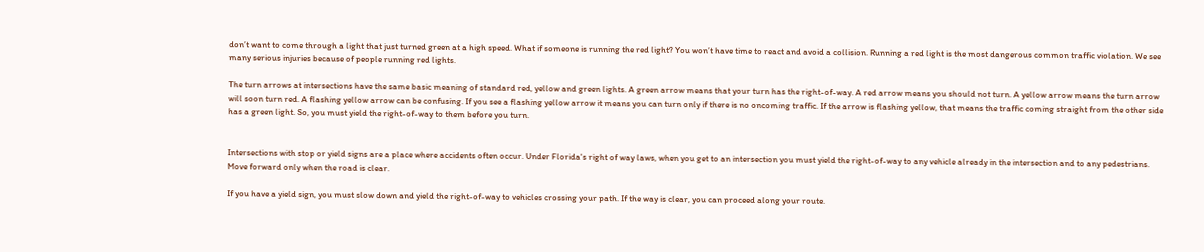don’t want to come through a light that just turned green at a high speed. What if someone is running the red light? You won’t have time to react and avoid a collision. Running a red light is the most dangerous common traffic violation. We see many serious injuries because of people running red lights.

The turn arrows at intersections have the same basic meaning of standard red, yellow and green lights. A green arrow means that your turn has the right-of-way. A red arrow means you should not turn. A yellow arrow means the turn arrow will soon turn red. A flashing yellow arrow can be confusing. If you see a flashing yellow arrow it means you can turn only if there is no oncoming traffic. If the arrow is flashing yellow, that means the traffic coming straight from the other side has a green light. So, you must yield the right-of-way to them before you turn.


Intersections with stop or yield signs are a place where accidents often occur. Under Florida's right of way laws, when you get to an intersection you must yield the right-of-way to any vehicle already in the intersection and to any pedestrians. Move forward only when the road is clear.

If you have a yield sign, you must slow down and yield the right-of-way to vehicles crossing your path. If the way is clear, you can proceed along your route.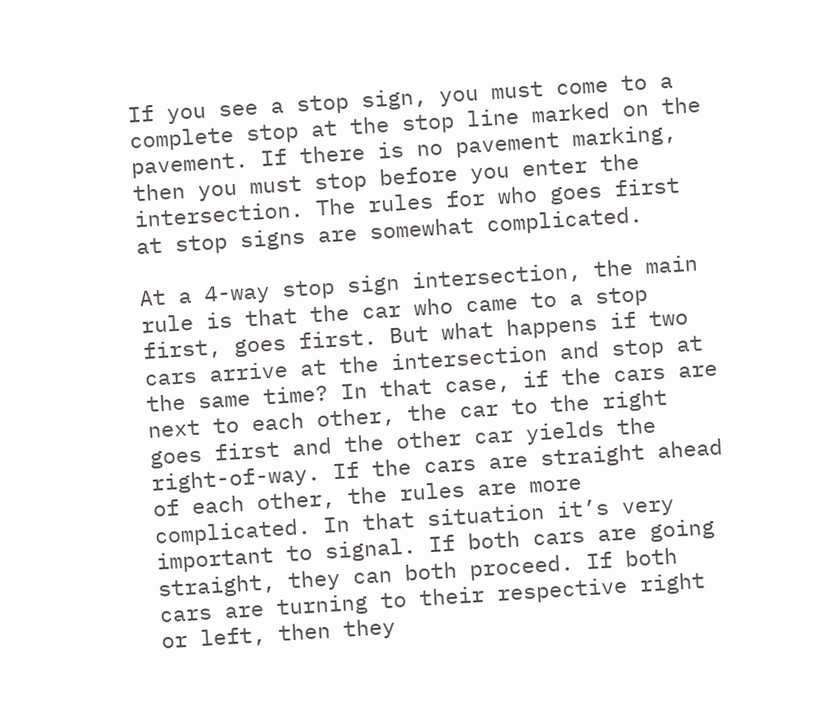If you see a stop sign, you must come to a complete stop at the stop line marked on the pavement. If there is no pavement marking, then you must stop before you enter the intersection. The rules for who goes first at stop signs are somewhat complicated.

At a 4-way stop sign intersection, the main rule is that the car who came to a stop first, goes first. But what happens if two cars arrive at the intersection and stop at the same time? In that case, if the cars are next to each other, the car to the right goes first and the other car yields the right-of-way. If the cars are straight ahead of each other, the rules are more complicated. In that situation it’s very important to signal. If both cars are going straight, they can both proceed. If both cars are turning to their respective right or left, then they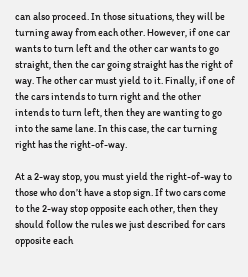can also proceed. In those situations, they will be turning away from each other. However, if one car wants to turn left and the other car wants to go straight, then the car going straight has the right of way. The other car must yield to it. Finally, if one of the cars intends to turn right and the other intends to turn left, then they are wanting to go into the same lane. In this case, the car turning right has the right-of-way.

At a 2-way stop, you must yield the right-of-way to those who don’t have a stop sign. If two cars come to the 2-way stop opposite each other, then they should follow the rules we just described for cars opposite each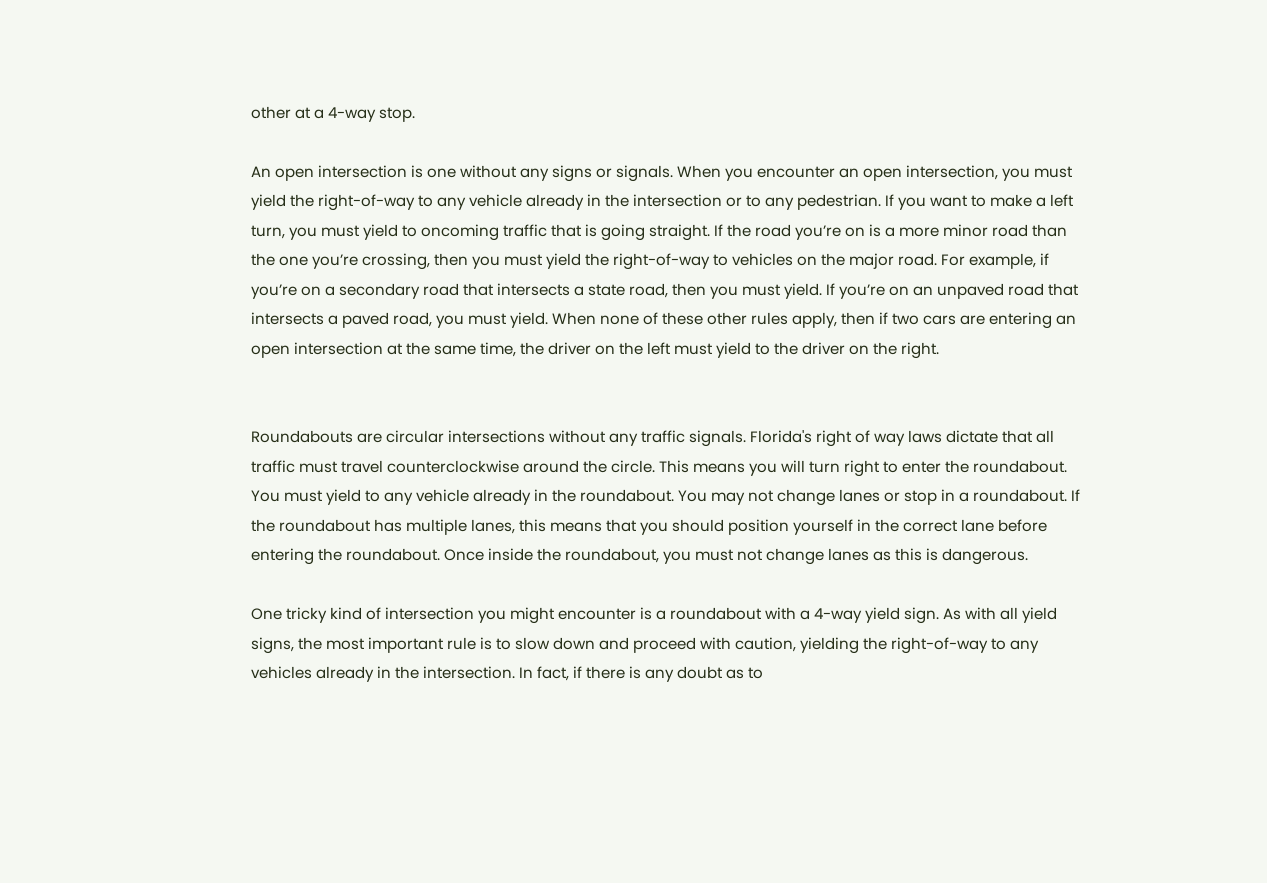other at a 4-way stop.

An open intersection is one without any signs or signals. When you encounter an open intersection, you must yield the right-of-way to any vehicle already in the intersection or to any pedestrian. If you want to make a left turn, you must yield to oncoming traffic that is going straight. If the road you’re on is a more minor road than the one you’re crossing, then you must yield the right-of-way to vehicles on the major road. For example, if you’re on a secondary road that intersects a state road, then you must yield. If you’re on an unpaved road that intersects a paved road, you must yield. When none of these other rules apply, then if two cars are entering an open intersection at the same time, the driver on the left must yield to the driver on the right.


Roundabouts are circular intersections without any traffic signals. Florida's right of way laws dictate that all traffic must travel counterclockwise around the circle. This means you will turn right to enter the roundabout. You must yield to any vehicle already in the roundabout. You may not change lanes or stop in a roundabout. If the roundabout has multiple lanes, this means that you should position yourself in the correct lane before entering the roundabout. Once inside the roundabout, you must not change lanes as this is dangerous.

One tricky kind of intersection you might encounter is a roundabout with a 4-way yield sign. As with all yield signs, the most important rule is to slow down and proceed with caution, yielding the right-of-way to any vehicles already in the intersection. In fact, if there is any doubt as to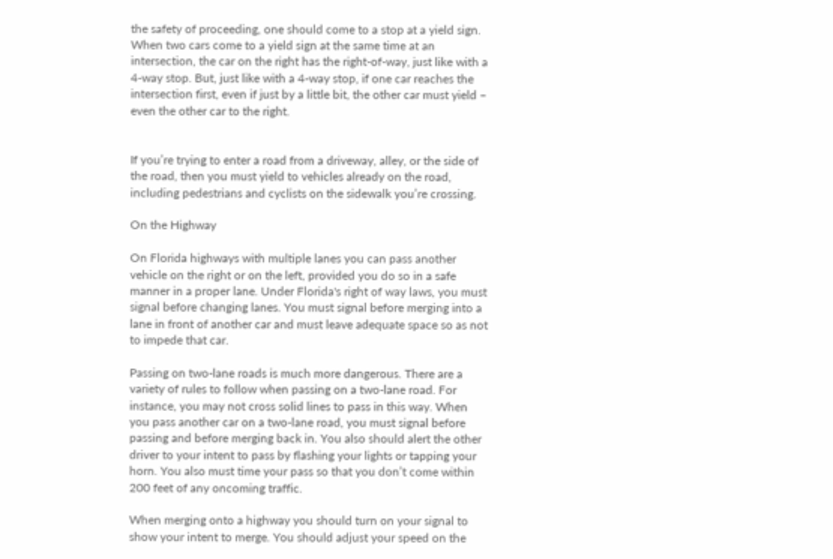the safety of proceeding, one should come to a stop at a yield sign. When two cars come to a yield sign at the same time at an intersection, the car on the right has the right-of-way, just like with a 4-way stop. But, just like with a 4-way stop, if one car reaches the intersection first, even if just by a little bit, the other car must yield – even the other car to the right.


If you’re trying to enter a road from a driveway, alley, or the side of the road, then you must yield to vehicles already on the road, including pedestrians and cyclists on the sidewalk you’re crossing.

On the Highway

On Florida highways with multiple lanes you can pass another vehicle on the right or on the left, provided you do so in a safe manner in a proper lane. Under Florida's right of way laws, you must signal before changing lanes. You must signal before merging into a lane in front of another car and must leave adequate space so as not to impede that car.

Passing on two-lane roads is much more dangerous. There are a variety of rules to follow when passing on a two-lane road. For instance, you may not cross solid lines to pass in this way. When you pass another car on a two-lane road, you must signal before passing and before merging back in. You also should alert the other driver to your intent to pass by flashing your lights or tapping your horn. You also must time your pass so that you don’t come within 200 feet of any oncoming traffic.

When merging onto a highway you should turn on your signal to show your intent to merge. You should adjust your speed on the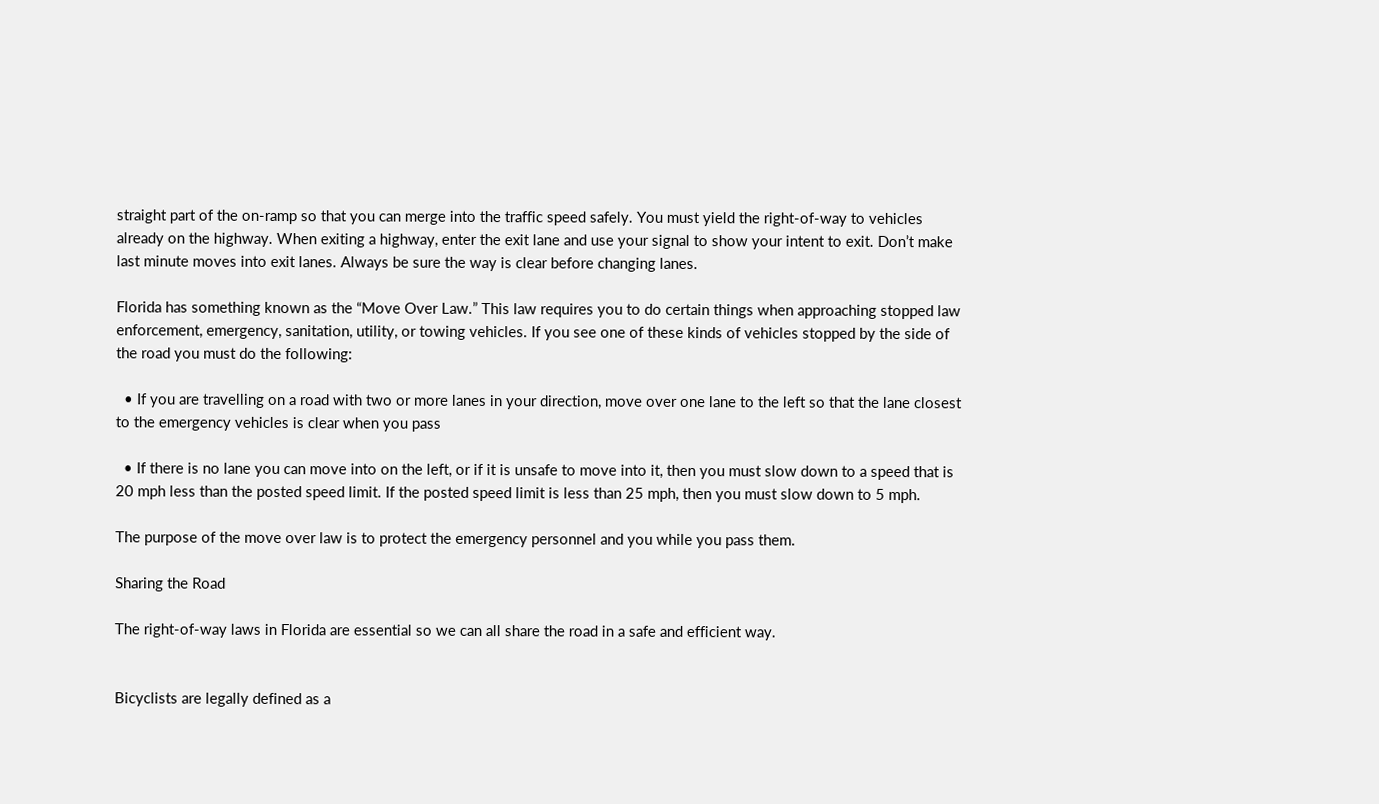straight part of the on-ramp so that you can merge into the traffic speed safely. You must yield the right-of-way to vehicles already on the highway. When exiting a highway, enter the exit lane and use your signal to show your intent to exit. Don’t make last minute moves into exit lanes. Always be sure the way is clear before changing lanes.

Florida has something known as the “Move Over Law.” This law requires you to do certain things when approaching stopped law enforcement, emergency, sanitation, utility, or towing vehicles. If you see one of these kinds of vehicles stopped by the side of the road you must do the following:

  • If you are travelling on a road with two or more lanes in your direction, move over one lane to the left so that the lane closest to the emergency vehicles is clear when you pass

  • If there is no lane you can move into on the left, or if it is unsafe to move into it, then you must slow down to a speed that is 20 mph less than the posted speed limit. If the posted speed limit is less than 25 mph, then you must slow down to 5 mph.

The purpose of the move over law is to protect the emergency personnel and you while you pass them.

Sharing the Road

The right-of-way laws in Florida are essential so we can all share the road in a safe and efficient way.


Bicyclists are legally defined as a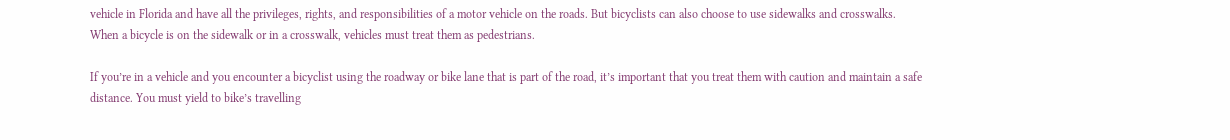vehicle in Florida and have all the privileges, rights, and responsibilities of a motor vehicle on the roads. But bicyclists can also choose to use sidewalks and crosswalks. When a bicycle is on the sidewalk or in a crosswalk, vehicles must treat them as pedestrians.

If you’re in a vehicle and you encounter a bicyclist using the roadway or bike lane that is part of the road, it’s important that you treat them with caution and maintain a safe distance. You must yield to bike’s travelling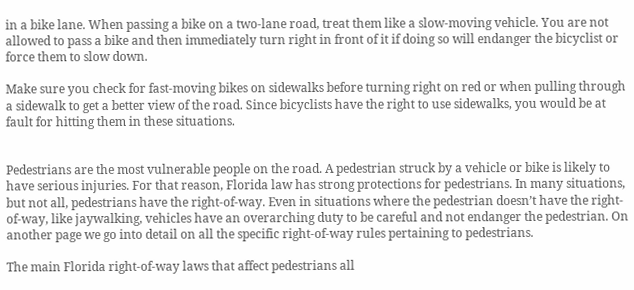in a bike lane. When passing a bike on a two-lane road, treat them like a slow-moving vehicle. You are not allowed to pass a bike and then immediately turn right in front of it if doing so will endanger the bicyclist or force them to slow down.

Make sure you check for fast-moving bikes on sidewalks before turning right on red or when pulling through a sidewalk to get a better view of the road. Since bicyclists have the right to use sidewalks, you would be at fault for hitting them in these situations.


Pedestrians are the most vulnerable people on the road. A pedestrian struck by a vehicle or bike is likely to have serious injuries. For that reason, Florida law has strong protections for pedestrians. In many situations, but not all, pedestrians have the right-of-way. Even in situations where the pedestrian doesn’t have the right-of-way, like jaywalking, vehicles have an overarching duty to be careful and not endanger the pedestrian. On another page we go into detail on all the specific right-of-way rules pertaining to pedestrians.

The main Florida right-of-way laws that affect pedestrians all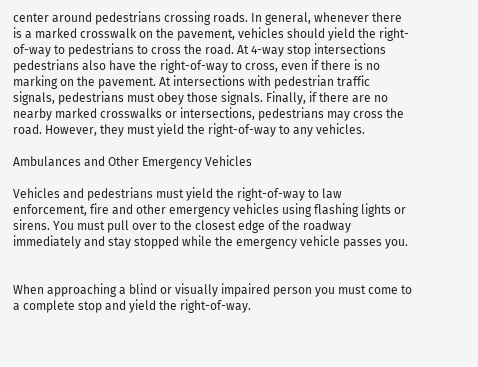center around pedestrians crossing roads. In general, whenever there is a marked crosswalk on the pavement, vehicles should yield the right-of-way to pedestrians to cross the road. At 4-way stop intersections pedestrians also have the right-of-way to cross, even if there is no marking on the pavement. At intersections with pedestrian traffic signals, pedestrians must obey those signals. Finally, if there are no nearby marked crosswalks or intersections, pedestrians may cross the road. However, they must yield the right-of-way to any vehicles.

Ambulances and Other Emergency Vehicles

Vehicles and pedestrians must yield the right-of-way to law enforcement, fire and other emergency vehicles using flashing lights or sirens. You must pull over to the closest edge of the roadway immediately and stay stopped while the emergency vehicle passes you.


When approaching a blind or visually impaired person you must come to a complete stop and yield the right-of-way.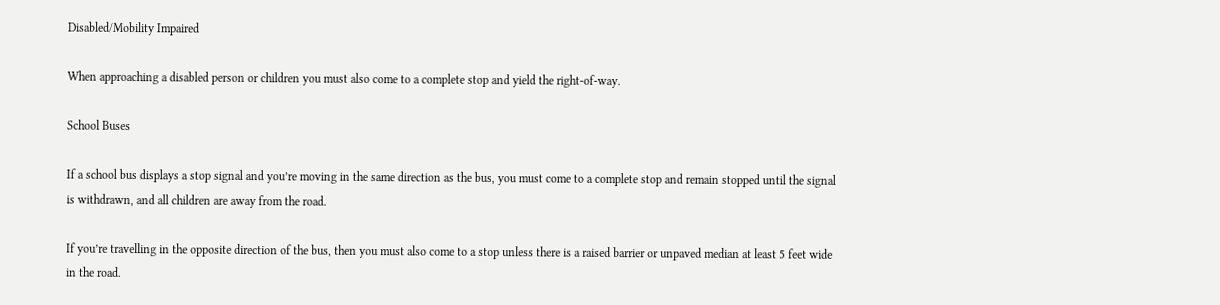Disabled/Mobility Impaired

When approaching a disabled person or children you must also come to a complete stop and yield the right-of-way.

School Buses

If a school bus displays a stop signal and you’re moving in the same direction as the bus, you must come to a complete stop and remain stopped until the signal is withdrawn, and all children are away from the road.

If you’re travelling in the opposite direction of the bus, then you must also come to a stop unless there is a raised barrier or unpaved median at least 5 feet wide in the road.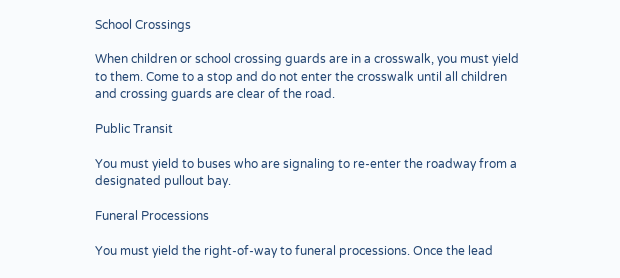School Crossings

When children or school crossing guards are in a crosswalk, you must yield to them. Come to a stop and do not enter the crosswalk until all children and crossing guards are clear of the road.

Public Transit

You must yield to buses who are signaling to re-enter the roadway from a designated pullout bay.

Funeral Processions

You must yield the right-of-way to funeral processions. Once the lead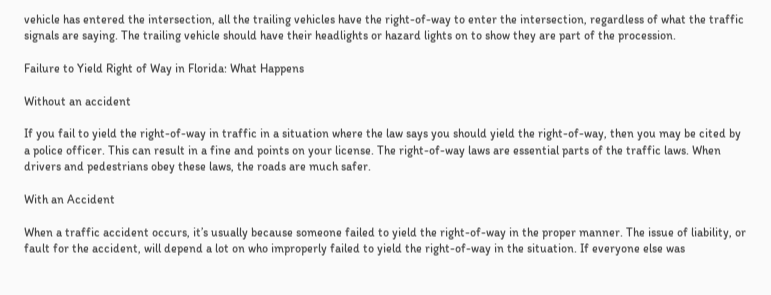vehicle has entered the intersection, all the trailing vehicles have the right-of-way to enter the intersection, regardless of what the traffic signals are saying. The trailing vehicle should have their headlights or hazard lights on to show they are part of the procession.

Failure to Yield Right of Way in Florida: What Happens

Without an accident

If you fail to yield the right-of-way in traffic in a situation where the law says you should yield the right-of-way, then you may be cited by a police officer. This can result in a fine and points on your license. The right-of-way laws are essential parts of the traffic laws. When drivers and pedestrians obey these laws, the roads are much safer.

With an Accident

When a traffic accident occurs, it’s usually because someone failed to yield the right-of-way in the proper manner. The issue of liability, or fault for the accident, will depend a lot on who improperly failed to yield the right-of-way in the situation. If everyone else was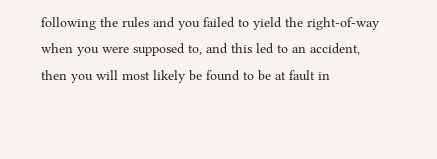following the rules and you failed to yield the right-of-way when you were supposed to, and this led to an accident, then you will most likely be found to be at fault in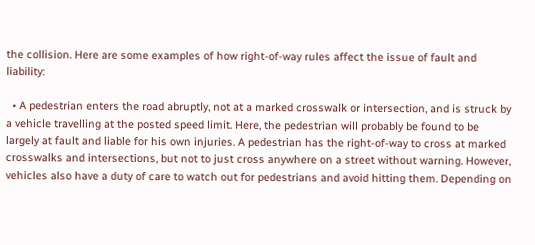the collision. Here are some examples of how right-of-way rules affect the issue of fault and liability:

  • A pedestrian enters the road abruptly, not at a marked crosswalk or intersection, and is struck by a vehicle travelling at the posted speed limit. Here, the pedestrian will probably be found to be largely at fault and liable for his own injuries. A pedestrian has the right-of-way to cross at marked crosswalks and intersections, but not to just cross anywhere on a street without warning. However, vehicles also have a duty of care to watch out for pedestrians and avoid hitting them. Depending on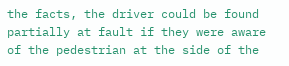the facts, the driver could be found partially at fault if they were aware of the pedestrian at the side of the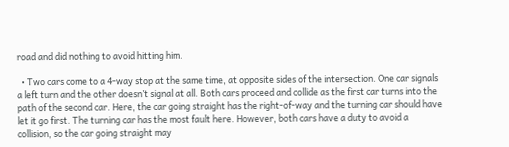road and did nothing to avoid hitting him.

  • Two cars come to a 4-way stop at the same time, at opposite sides of the intersection. One car signals a left turn and the other doesn’t signal at all. Both cars proceed and collide as the first car turns into the path of the second car. Here, the car going straight has the right-of-way and the turning car should have let it go first. The turning car has the most fault here. However, both cars have a duty to avoid a collision, so the car going straight may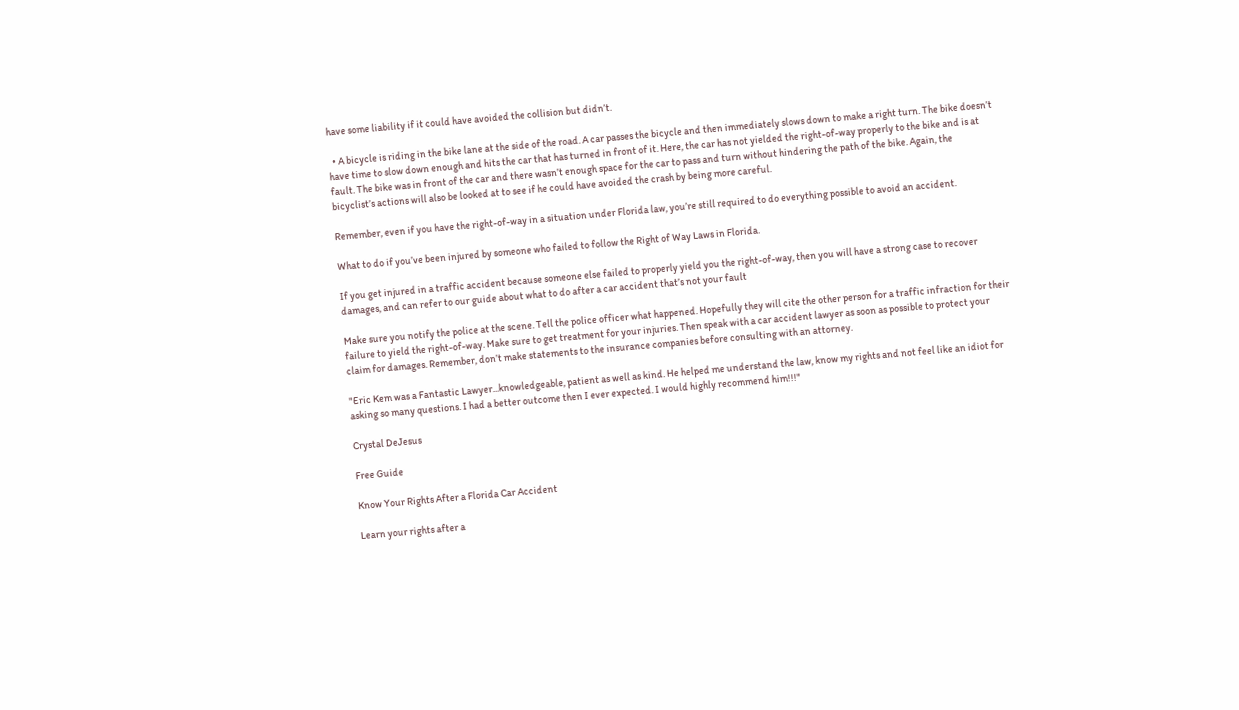have some liability if it could have avoided the collision but didn’t.

  • A bicycle is riding in the bike lane at the side of the road. A car passes the bicycle and then immediately slows down to make a right turn. The bike doesn’t have time to slow down enough and hits the car that has turned in front of it. Here, the car has not yielded the right-of-way properly to the bike and is at fault. The bike was in front of the car and there wasn’t enough space for the car to pass and turn without hindering the path of the bike. Again, the bicyclist’s actions will also be looked at to see if he could have avoided the crash by being more careful.

Remember, even if you have the right-of-way in a situation under Florida law, you’re still required to do everything possible to avoid an accident.

What to do if you’ve been injured by someone who failed to follow the Right of Way Laws in Florida.

If you get injured in a traffic accident because someone else failed to properly yield you the right-of-way, then you will have a strong case to recover damages, and can refer to our guide about what to do after a car accident that’s not your fault

Make sure you notify the police at the scene. Tell the police officer what happened. Hopefully they will cite the other person for a traffic infraction for their failure to yield the right-of-way. Make sure to get treatment for your injuries. Then speak with a car accident lawyer as soon as possible to protect your claim for damages. Remember, don’t make statements to the insurance companies before consulting with an attorney.

"Eric Kem was a Fantastic Lawyer...knowledgeable, patient as well as kind. He helped me understand the law, know my rights and not feel like an idiot for asking so many questions. I had a better outcome then I ever expected. I would highly recommend him!!!"

Crystal DeJesus

Free Guide

Know Your Rights After a Florida Car Accident

Learn your rights after a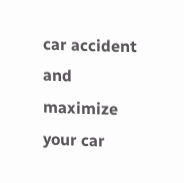car accident and maximize your car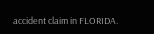accident claim in FLORIDA.